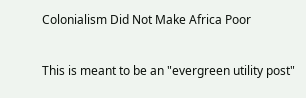Colonialism Did Not Make Africa Poor

This is meant to be an "evergreen utility post"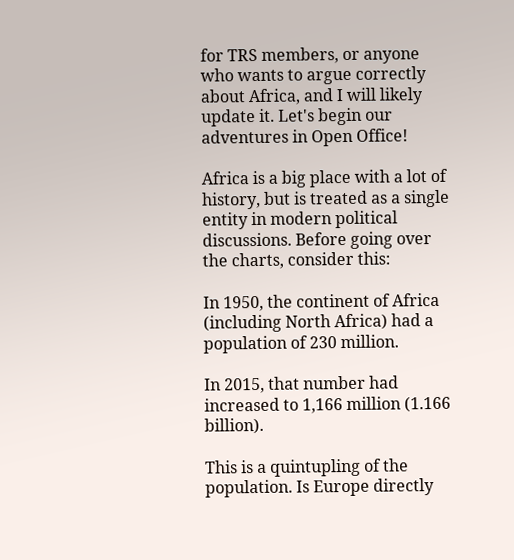for TRS members, or anyone who wants to argue correctly about Africa, and I will likely update it. Let's begin our adventures in Open Office!

Africa is a big place with a lot of history, but is treated as a single entity in modern political discussions. Before going over the charts, consider this:

In 1950, the continent of Africa (including North Africa) had a population of 230 million.

In 2015, that number had increased to 1,166 million (1.166 billion).

This is a quintupling of the population. Is Europe directly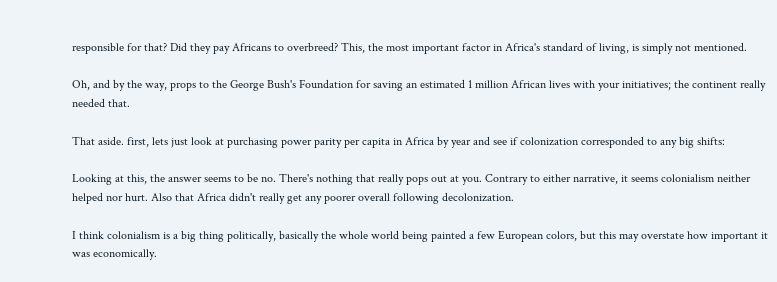responsible for that? Did they pay Africans to overbreed? This, the most important factor in Africa's standard of living, is simply not mentioned.

Oh, and by the way, props to the George Bush's Foundation for saving an estimated 1 million African lives with your initiatives; the continent really needed that.

That aside. first, lets just look at purchasing power parity per capita in Africa by year and see if colonization corresponded to any big shifts:

Looking at this, the answer seems to be no. There's nothing that really pops out at you. Contrary to either narrative, it seems colonialism neither helped nor hurt. Also that Africa didn't really get any poorer overall following decolonization.

I think colonialism is a big thing politically, basically the whole world being painted a few European colors, but this may overstate how important it was economically.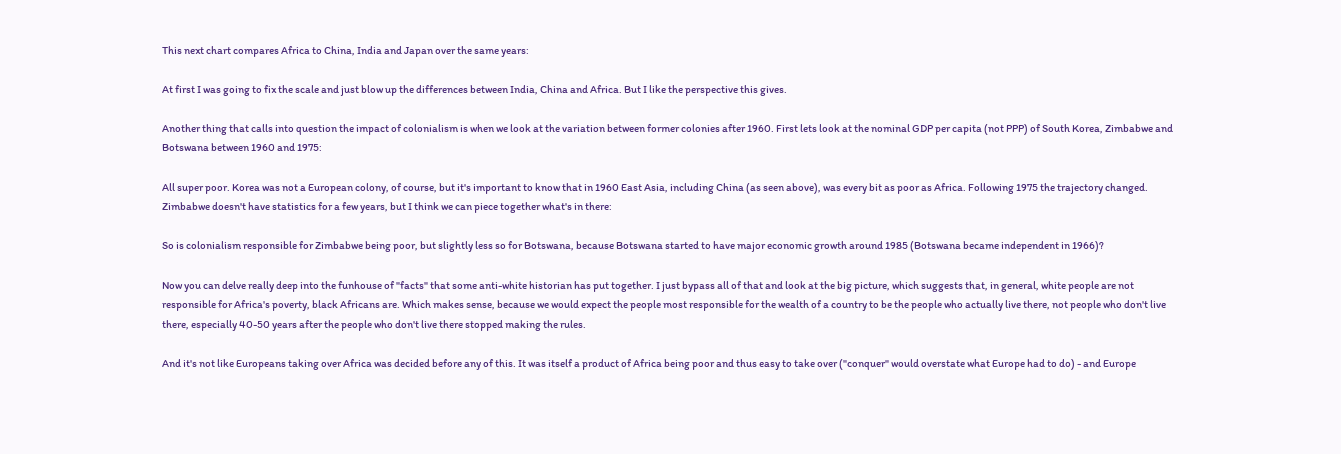This next chart compares Africa to China, India and Japan over the same years:

At first I was going to fix the scale and just blow up the differences between India, China and Africa. But I like the perspective this gives.

Another thing that calls into question the impact of colonialism is when we look at the variation between former colonies after 1960. First lets look at the nominal GDP per capita (not PPP) of South Korea, Zimbabwe and Botswana between 1960 and 1975:

All super poor. Korea was not a European colony, of course, but it's important to know that in 1960 East Asia, including China (as seen above), was every bit as poor as Africa. Following 1975 the trajectory changed. Zimbabwe doesn't have statistics for a few years, but I think we can piece together what's in there:

So is colonialism responsible for Zimbabwe being poor, but slightly less so for Botswana, because Botswana started to have major economic growth around 1985 (Botswana became independent in 1966)?

Now you can delve really deep into the funhouse of "facts" that some anti-white historian has put together. I just bypass all of that and look at the big picture, which suggests that, in general, white people are not responsible for Africa's poverty, black Africans are. Which makes sense, because we would expect the people most responsible for the wealth of a country to be the people who actually live there, not people who don't live there, especially 40-50 years after the people who don't live there stopped making the rules.

And it's not like Europeans taking over Africa was decided before any of this. It was itself a product of Africa being poor and thus easy to take over ("conquer" would overstate what Europe had to do) - and Europe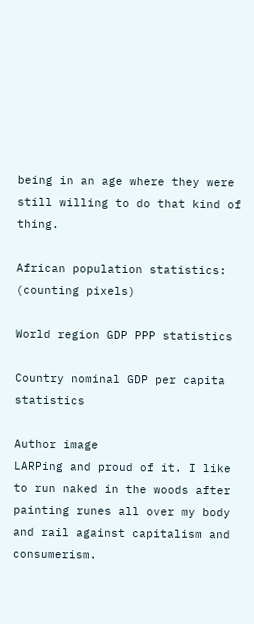being in an age where they were still willing to do that kind of thing.

African population statistics:
(counting pixels)

World region GDP PPP statistics

Country nominal GDP per capita statistics

Author image
LARPing and proud of it. I like to run naked in the woods after painting runes all over my body and rail against capitalism and consumerism.